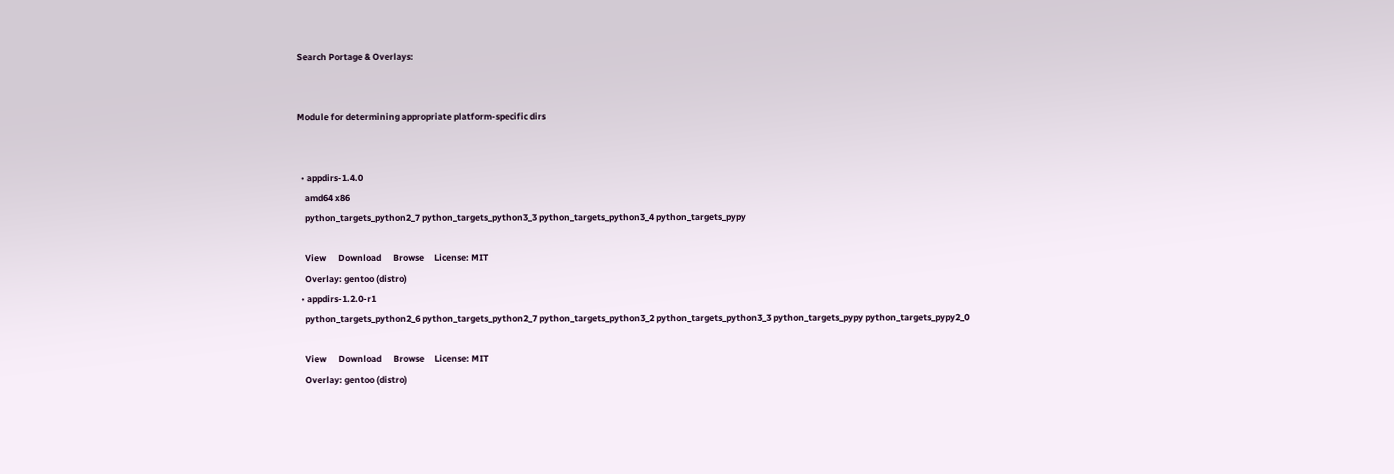Search Portage & Overlays:


Module for determining appropriate platform-specific dirs


  • appdirs-1.4.0
    amd64 x86
    python_targets_python2_7 python_targets_python3_3 python_targets_python3_4 python_targets_pypy

    View      Download      Browse     License: MIT
    Overlay: gentoo (distro)
  • appdirs-1.2.0-r1
    python_targets_python2_6 python_targets_python2_7 python_targets_python3_2 python_targets_python3_3 python_targets_pypy python_targets_pypy2_0

    View      Download      Browse     License: MIT
    Overlay: gentoo (distro)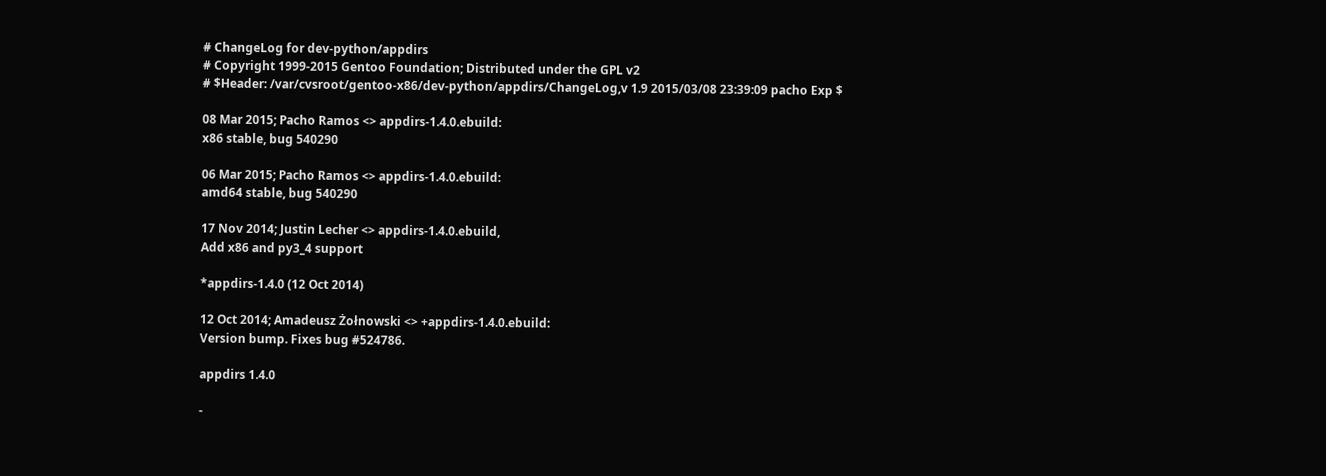# ChangeLog for dev-python/appdirs
# Copyright 1999-2015 Gentoo Foundation; Distributed under the GPL v2
# $Header: /var/cvsroot/gentoo-x86/dev-python/appdirs/ChangeLog,v 1.9 2015/03/08 23:39:09 pacho Exp $

08 Mar 2015; Pacho Ramos <> appdirs-1.4.0.ebuild:
x86 stable, bug 540290

06 Mar 2015; Pacho Ramos <> appdirs-1.4.0.ebuild:
amd64 stable, bug 540290

17 Nov 2014; Justin Lecher <> appdirs-1.4.0.ebuild,
Add x86 and py3_4 support

*appdirs-1.4.0 (12 Oct 2014)

12 Oct 2014; Amadeusz Żołnowski <> +appdirs-1.4.0.ebuild:
Version bump. Fixes bug #524786.

appdirs 1.4.0

-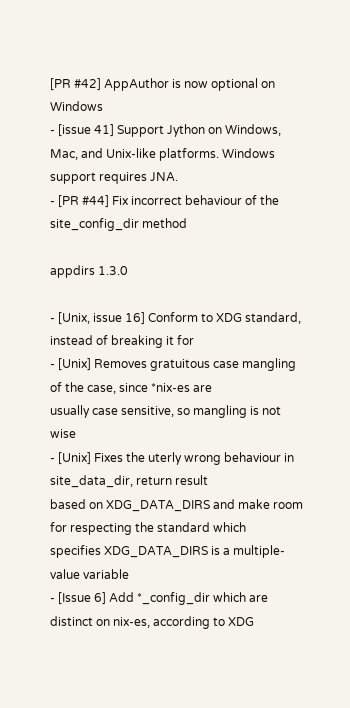[PR #42] AppAuthor is now optional on Windows
- [issue 41] Support Jython on Windows, Mac, and Unix-like platforms. Windows
support requires JNA.
- [PR #44] Fix incorrect behaviour of the site_config_dir method

appdirs 1.3.0

- [Unix, issue 16] Conform to XDG standard, instead of breaking it for
- [Unix] Removes gratuitous case mangling of the case, since *nix-es are
usually case sensitive, so mangling is not wise
- [Unix] Fixes the uterly wrong behaviour in site_data_dir, return result
based on XDG_DATA_DIRS and make room for respecting the standard which
specifies XDG_DATA_DIRS is a multiple-value variable
- [Issue 6] Add *_config_dir which are distinct on nix-es, according to XDG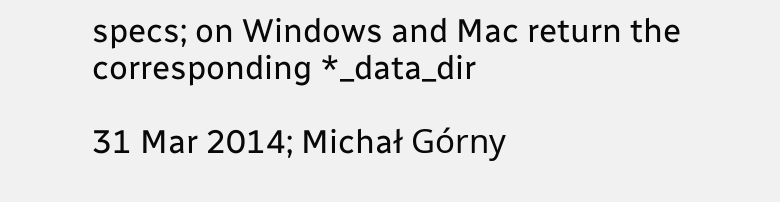specs; on Windows and Mac return the corresponding *_data_dir

31 Mar 2014; Michał Górny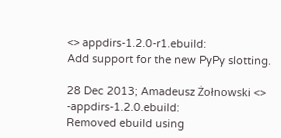<> appdirs-1.2.0-r1.ebuild:
Add support for the new PyPy slotting.

28 Dec 2013; Amadeusz Żołnowski <> -appdirs-1.2.0.ebuild:
Removed ebuild using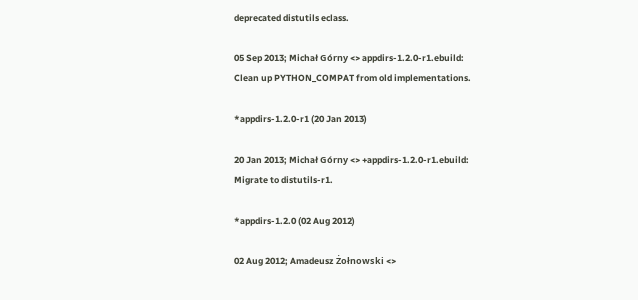deprecated distutils eclass.

05 Sep 2013; Michał Górny <> appdirs-1.2.0-r1.ebuild:
Clean up PYTHON_COMPAT from old implementations.

*appdirs-1.2.0-r1 (20 Jan 2013)

20 Jan 2013; Michał Górny <> +appdirs-1.2.0-r1.ebuild:
Migrate to distutils-r1.

*appdirs-1.2.0 (02 Aug 2012)

02 Aug 2012; Amadeusz Żołnowski <>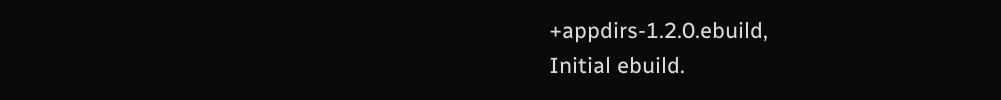+appdirs-1.2.0.ebuild,
Initial ebuild.